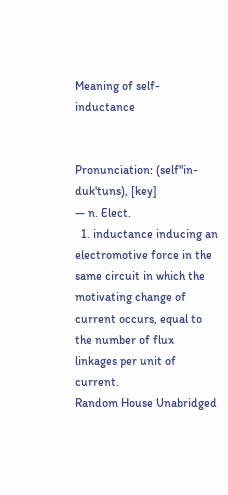Meaning of self-inductance


Pronunciation: (self"in-duk'tuns), [key]
— n. Elect.
  1. inductance inducing an electromotive force in the same circuit in which the motivating change of current occurs, equal to the number of flux linkages per unit of current.
Random House Unabridged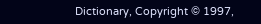Dictionary, Copyright © 1997,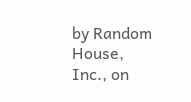by Random House, Inc., on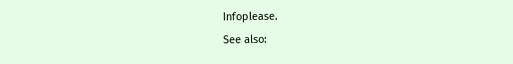Infoplease.
See also: